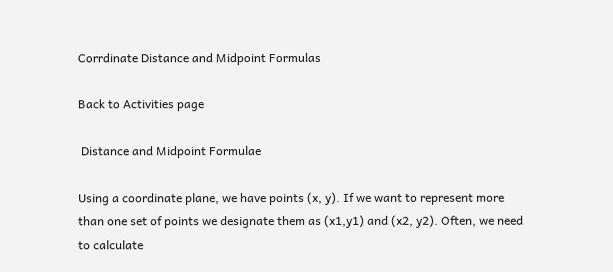Corrdinate Distance and Midpoint Formulas

Back to Activities page

 Distance and Midpoint Formulae

Using a coordinate plane, we have points (x, y). If we want to represent more than one set of points we designate them as (x1,y1) and (x2, y2). Often, we need to calculate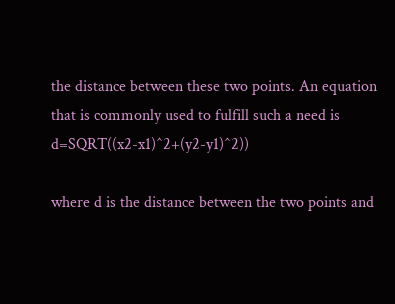the distance between these two points. An equation that is commonly used to fulfill such a need is d=SQRT((x2-x1)^2+(y2-y1)^2))

where d is the distance between the two points and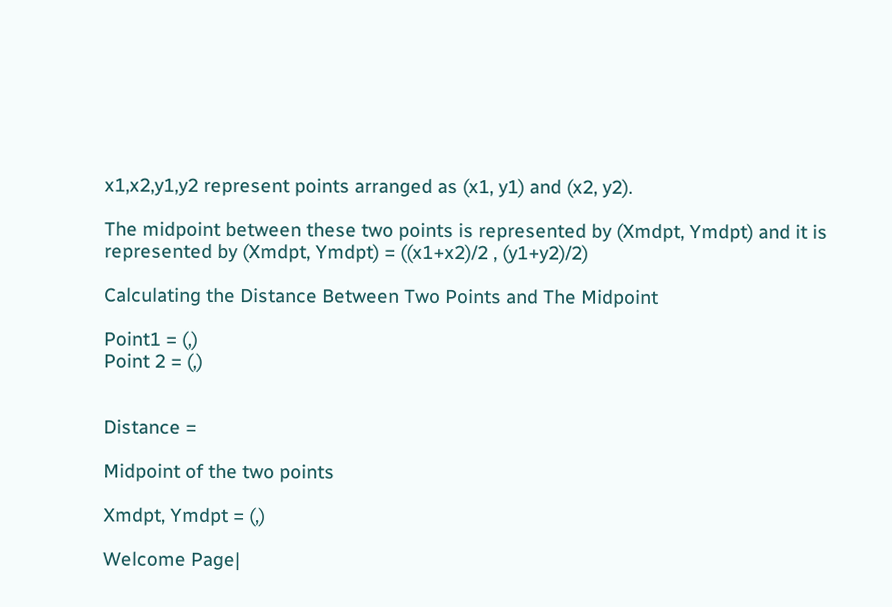x1,x2,y1,y2 represent points arranged as (x1, y1) and (x2, y2).

The midpoint between these two points is represented by (Xmdpt, Ymdpt) and it is represented by (Xmdpt, Ymdpt) = ((x1+x2)/2 , (y1+y2)/2)

Calculating the Distance Between Two Points and The Midpoint

Point1 = (,)
Point 2 = (,)


Distance =

Midpoint of the two points

Xmdpt, Ymdpt = (,)

Welcome Page|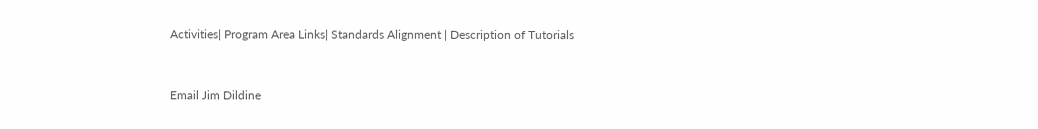Activities| Program Area Links| Standards Alignment | Description of Tutorials


Email Jim Dildine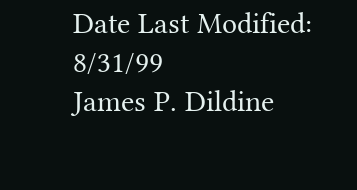Date Last Modified: 8/31/99
James P. Dildine